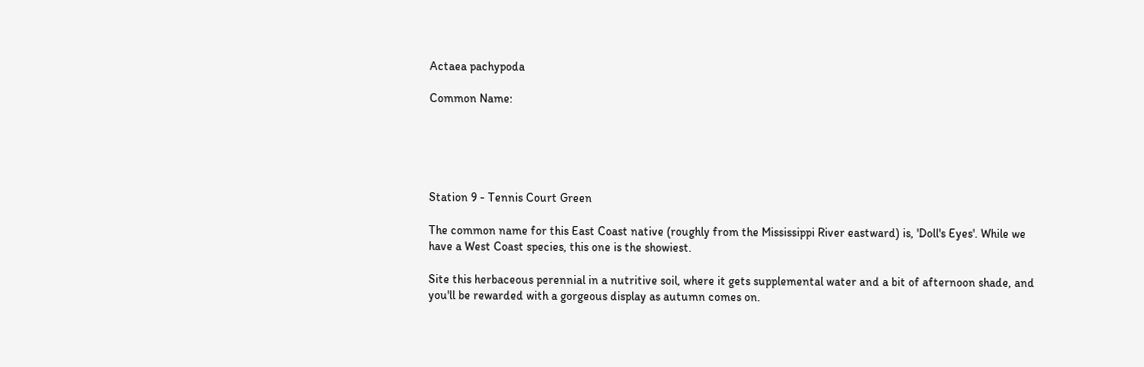Actaea pachypoda

Common Name:





Station 9 - Tennis Court Green

The common name for this East Coast native (roughly from the Mississippi River eastward) is, 'Doll's Eyes'. While we have a West Coast species, this one is the showiest.

Site this herbaceous perennial in a nutritive soil, where it gets supplemental water and a bit of afternoon shade, and you'll be rewarded with a gorgeous display as autumn comes on.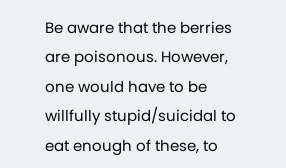Be aware that the berries are poisonous. However, one would have to be willfully stupid/suicidal to eat enough of these, to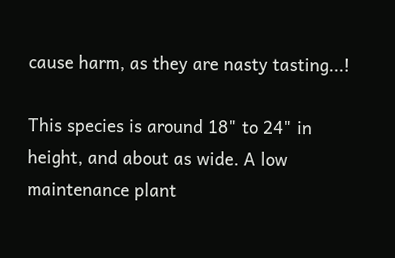cause harm, as they are nasty tasting...!

This species is around 18" to 24" in height, and about as wide. A low maintenance plant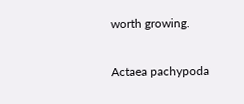worth growing.

Actaea pachypoda